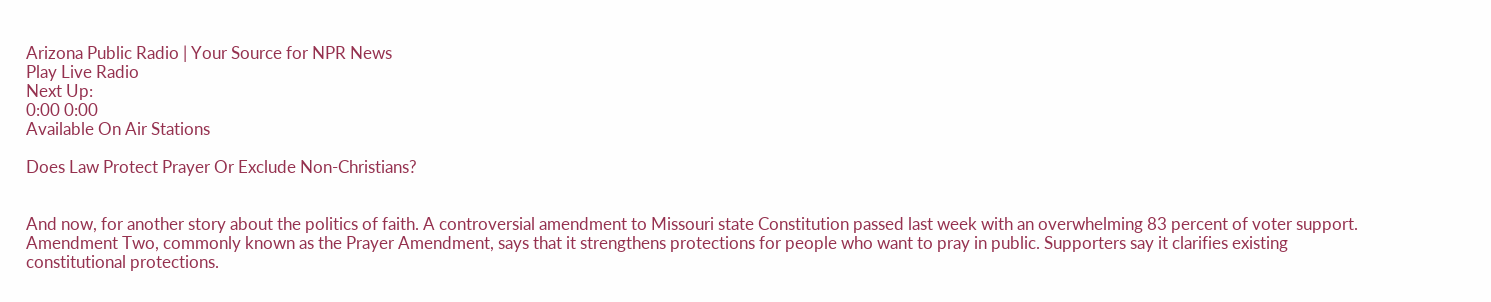Arizona Public Radio | Your Source for NPR News
Play Live Radio
Next Up:
0:00 0:00
Available On Air Stations

Does Law Protect Prayer Or Exclude Non-Christians?


And now, for another story about the politics of faith. A controversial amendment to Missouri state Constitution passed last week with an overwhelming 83 percent of voter support. Amendment Two, commonly known as the Prayer Amendment, says that it strengthens protections for people who want to pray in public. Supporters say it clarifies existing constitutional protections.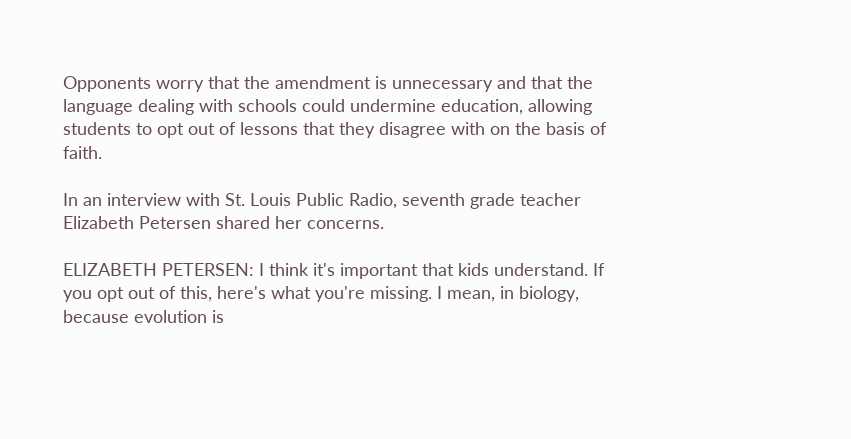Opponents worry that the amendment is unnecessary and that the language dealing with schools could undermine education, allowing students to opt out of lessons that they disagree with on the basis of faith.

In an interview with St. Louis Public Radio, seventh grade teacher Elizabeth Petersen shared her concerns.

ELIZABETH PETERSEN: I think it's important that kids understand. If you opt out of this, here's what you're missing. I mean, in biology, because evolution is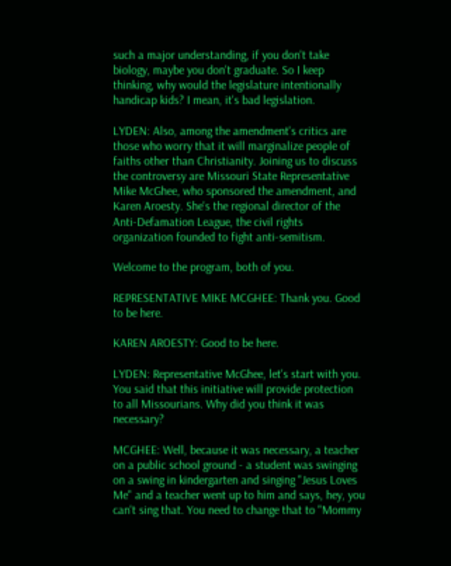such a major understanding, if you don't take biology, maybe you don't graduate. So I keep thinking, why would the legislature intentionally handicap kids? I mean, it's bad legislation.

LYDEN: Also, among the amendment's critics are those who worry that it will marginalize people of faiths other than Christianity. Joining us to discuss the controversy are Missouri State Representative Mike McGhee, who sponsored the amendment, and Karen Aroesty. She's the regional director of the Anti-Defamation League, the civil rights organization founded to fight anti-semitism.

Welcome to the program, both of you.

REPRESENTATIVE MIKE MCGHEE: Thank you. Good to be here.

KAREN AROESTY: Good to be here.

LYDEN: Representative McGhee, let's start with you. You said that this initiative will provide protection to all Missourians. Why did you think it was necessary?

MCGHEE: Well, because it was necessary, a teacher on a public school ground - a student was swinging on a swing in kindergarten and singing "Jesus Loves Me" and a teacher went up to him and says, hey, you can't sing that. You need to change that to "Mommy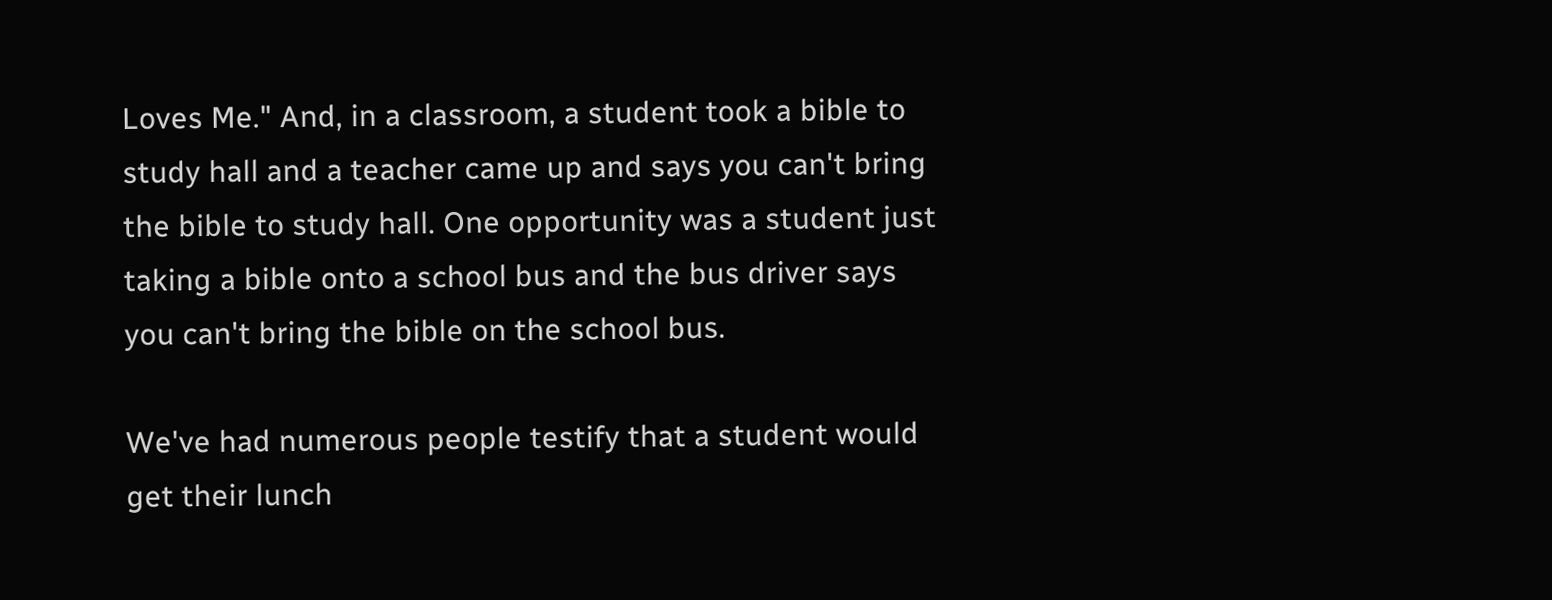Loves Me." And, in a classroom, a student took a bible to study hall and a teacher came up and says you can't bring the bible to study hall. One opportunity was a student just taking a bible onto a school bus and the bus driver says you can't bring the bible on the school bus.

We've had numerous people testify that a student would get their lunch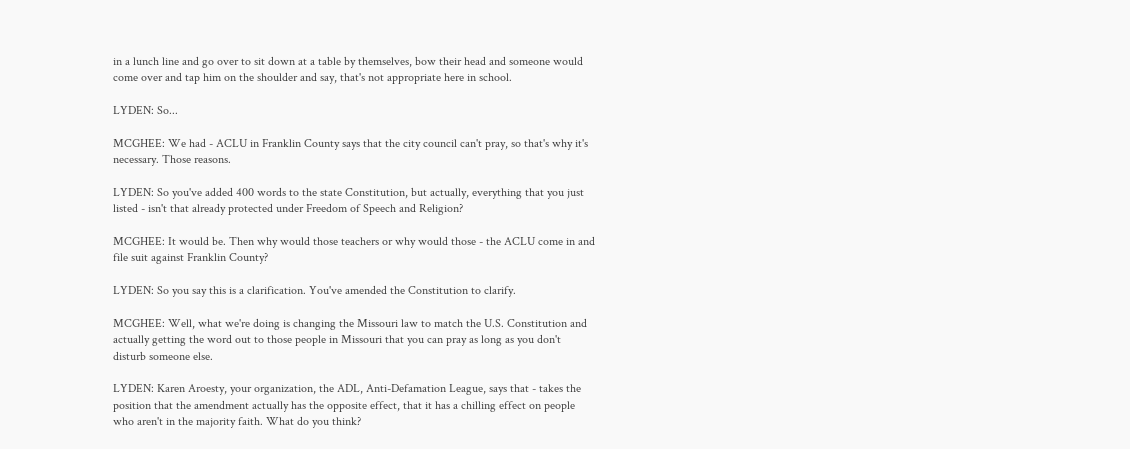in a lunch line and go over to sit down at a table by themselves, bow their head and someone would come over and tap him on the shoulder and say, that's not appropriate here in school.

LYDEN: So...

MCGHEE: We had - ACLU in Franklin County says that the city council can't pray, so that's why it's necessary. Those reasons.

LYDEN: So you've added 400 words to the state Constitution, but actually, everything that you just listed - isn't that already protected under Freedom of Speech and Religion?

MCGHEE: It would be. Then why would those teachers or why would those - the ACLU come in and file suit against Franklin County?

LYDEN: So you say this is a clarification. You've amended the Constitution to clarify.

MCGHEE: Well, what we're doing is changing the Missouri law to match the U.S. Constitution and actually getting the word out to those people in Missouri that you can pray as long as you don't disturb someone else.

LYDEN: Karen Aroesty, your organization, the ADL, Anti-Defamation League, says that - takes the position that the amendment actually has the opposite effect, that it has a chilling effect on people who aren't in the majority faith. What do you think?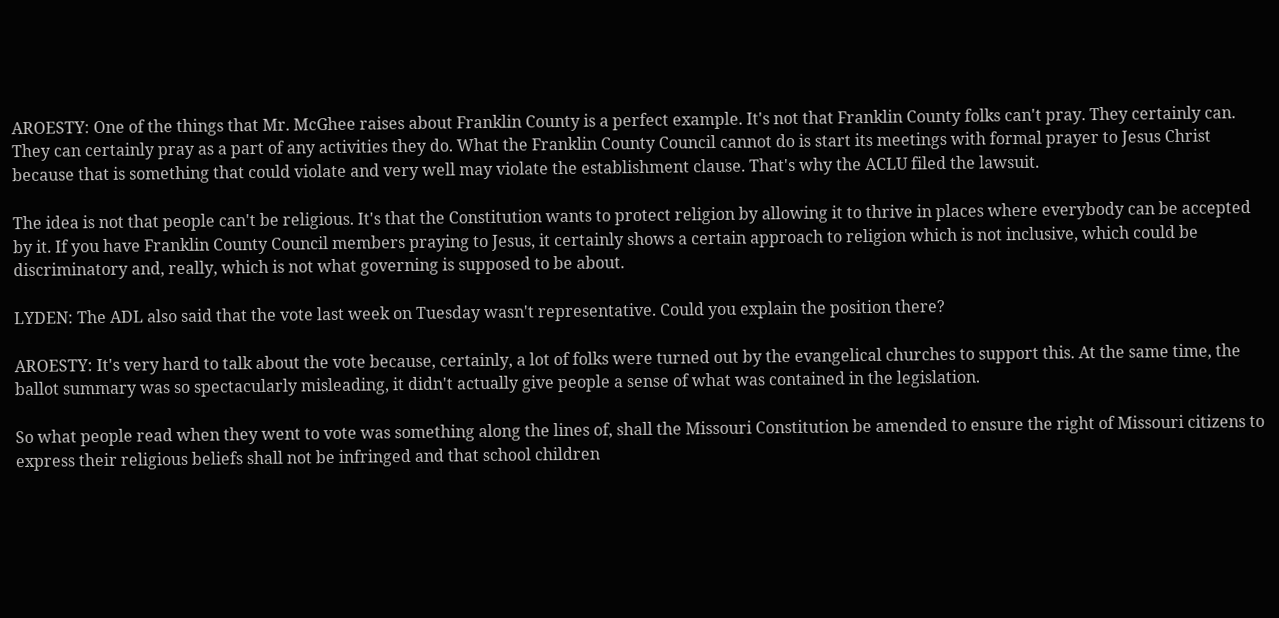AROESTY: One of the things that Mr. McGhee raises about Franklin County is a perfect example. It's not that Franklin County folks can't pray. They certainly can. They can certainly pray as a part of any activities they do. What the Franklin County Council cannot do is start its meetings with formal prayer to Jesus Christ because that is something that could violate and very well may violate the establishment clause. That's why the ACLU filed the lawsuit.

The idea is not that people can't be religious. It's that the Constitution wants to protect religion by allowing it to thrive in places where everybody can be accepted by it. If you have Franklin County Council members praying to Jesus, it certainly shows a certain approach to religion which is not inclusive, which could be discriminatory and, really, which is not what governing is supposed to be about.

LYDEN: The ADL also said that the vote last week on Tuesday wasn't representative. Could you explain the position there?

AROESTY: It's very hard to talk about the vote because, certainly, a lot of folks were turned out by the evangelical churches to support this. At the same time, the ballot summary was so spectacularly misleading, it didn't actually give people a sense of what was contained in the legislation.

So what people read when they went to vote was something along the lines of, shall the Missouri Constitution be amended to ensure the right of Missouri citizens to express their religious beliefs shall not be infringed and that school children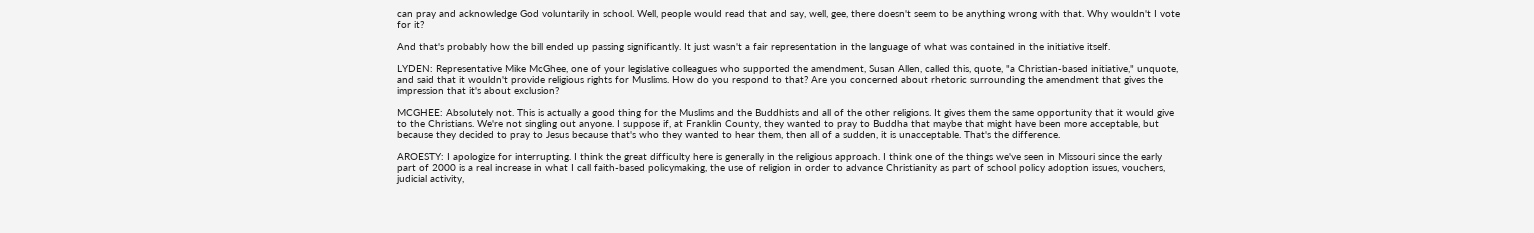can pray and acknowledge God voluntarily in school. Well, people would read that and say, well, gee, there doesn't seem to be anything wrong with that. Why wouldn't I vote for it?

And that's probably how the bill ended up passing significantly. It just wasn't a fair representation in the language of what was contained in the initiative itself.

LYDEN: Representative Mike McGhee, one of your legislative colleagues who supported the amendment, Susan Allen, called this, quote, "a Christian-based initiative," unquote, and said that it wouldn't provide religious rights for Muslims. How do you respond to that? Are you concerned about rhetoric surrounding the amendment that gives the impression that it's about exclusion?

MCGHEE: Absolutely not. This is actually a good thing for the Muslims and the Buddhists and all of the other religions. It gives them the same opportunity that it would give to the Christians. We're not singling out anyone. I suppose if, at Franklin County, they wanted to pray to Buddha that maybe that might have been more acceptable, but because they decided to pray to Jesus because that's who they wanted to hear them, then all of a sudden, it is unacceptable. That's the difference.

AROESTY: I apologize for interrupting. I think the great difficulty here is generally in the religious approach. I think one of the things we've seen in Missouri since the early part of 2000 is a real increase in what I call faith-based policymaking, the use of religion in order to advance Christianity as part of school policy adoption issues, vouchers, judicial activity,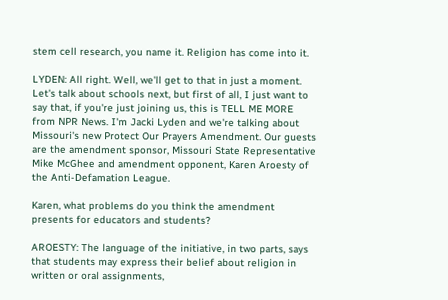stem cell research, you name it. Religion has come into it.

LYDEN: All right. Well, we'll get to that in just a moment. Let's talk about schools next, but first of all, I just want to say that, if you're just joining us, this is TELL ME MORE from NPR News. I'm Jacki Lyden and we're talking about Missouri's new Protect Our Prayers Amendment. Our guests are the amendment sponsor, Missouri State Representative Mike McGhee and amendment opponent, Karen Aroesty of the Anti-Defamation League.

Karen, what problems do you think the amendment presents for educators and students?

AROESTY: The language of the initiative, in two parts, says that students may express their belief about religion in written or oral assignments,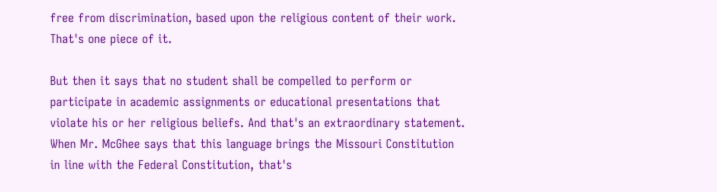free from discrimination, based upon the religious content of their work. That's one piece of it.

But then it says that no student shall be compelled to perform or participate in academic assignments or educational presentations that violate his or her religious beliefs. And that's an extraordinary statement. When Mr. McGhee says that this language brings the Missouri Constitution in line with the Federal Constitution, that's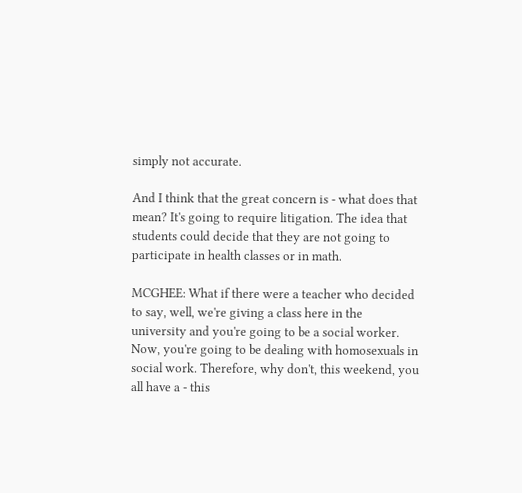simply not accurate.

And I think that the great concern is - what does that mean? It's going to require litigation. The idea that students could decide that they are not going to participate in health classes or in math.

MCGHEE: What if there were a teacher who decided to say, well, we're giving a class here in the university and you're going to be a social worker. Now, you're going to be dealing with homosexuals in social work. Therefore, why don't, this weekend, you all have a - this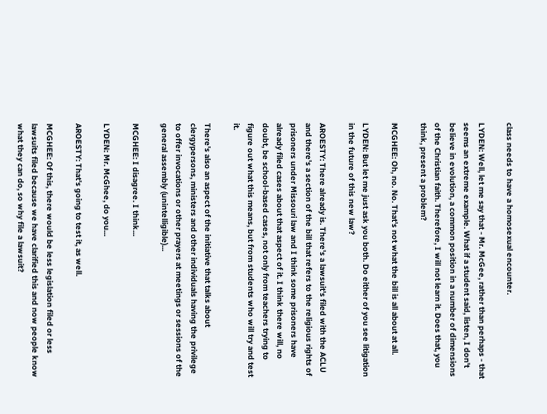class needs to have a homosexual encounter.

LYDEN: Well, let me say that - Mr. McGee, rather than perhaps - that seems an extreme example. What if a student said, listen, I don't believe in evolution, a common position in a number of dimensions of the Christian faith. Therefore, I will not learn it. Does that, you think, present a problem?

MCGHEE: Oh, no. No. That's not what the bill is all about at all.

LYDEN: But let me just ask you both. Do either of you see litigation in the future of this new law?

AROESTY: There already is. There's a lawsuit's filed with the ACLU and there's a section of the bill that refers to the religious rights of prisoners under Missouri law and I think some prisoners have already filed cases about that aspect of it. I think there will, no doubt, be school-based cases, not only from teachers trying to figure out what this means, but from students who will try and test it.

There's also an aspect of the initiative that talks about clergypersons, ministers and other individuals having the privilege to offer invocations or other prayers at meetings or sessions of the general assembly (unintelligible)...

MCGHEE: I disagree. I think...

LYDEN: Mr. McGhee, do you...

AROESTY: That's going to test it, as well.

MCGHEE: Of this, there would be less legislation filed or less lawsuits filed because we have clarified this and now people know what they can do, so why file a lawsuit?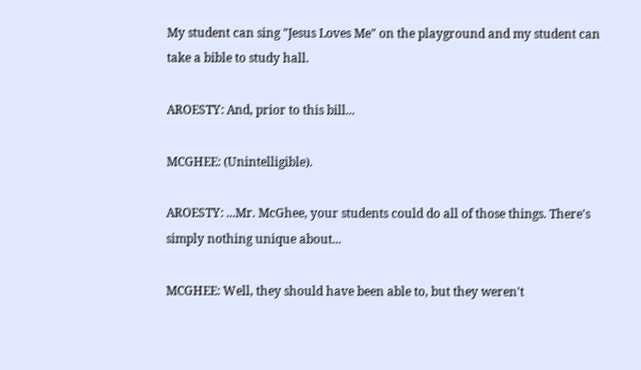My student can sing "Jesus Loves Me" on the playground and my student can take a bible to study hall.

AROESTY: And, prior to this bill...

MCGHEE: (Unintelligible).

AROESTY: ...Mr. McGhee, your students could do all of those things. There's simply nothing unique about...

MCGHEE: Well, they should have been able to, but they weren't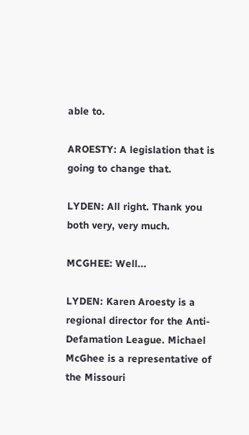able to.

AROESTY: A legislation that is going to change that.

LYDEN: All right. Thank you both very, very much.

MCGHEE: Well...

LYDEN: Karen Aroesty is a regional director for the Anti-Defamation League. Michael McGhee is a representative of the Missouri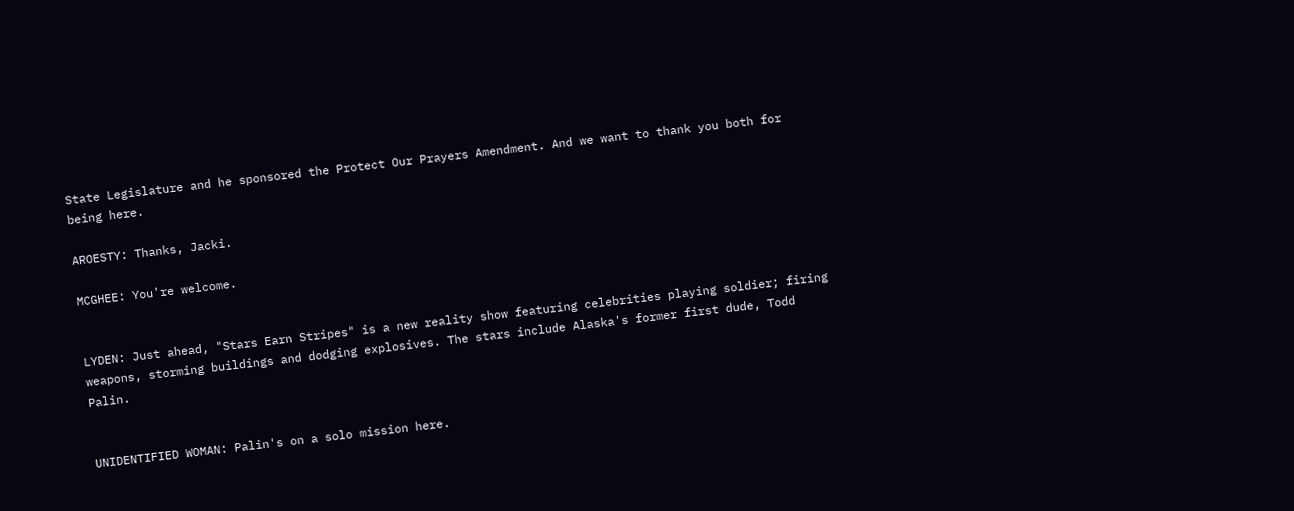State Legislature and he sponsored the Protect Our Prayers Amendment. And we want to thank you both for being here.

AROESTY: Thanks, Jacki.

MCGHEE: You're welcome.


LYDEN: Just ahead, "Stars Earn Stripes" is a new reality show featuring celebrities playing soldier; firing weapons, storming buildings and dodging explosives. The stars include Alaska's former first dude, Todd Palin.


UNIDENTIFIED WOMAN: Palin's on a solo mission here.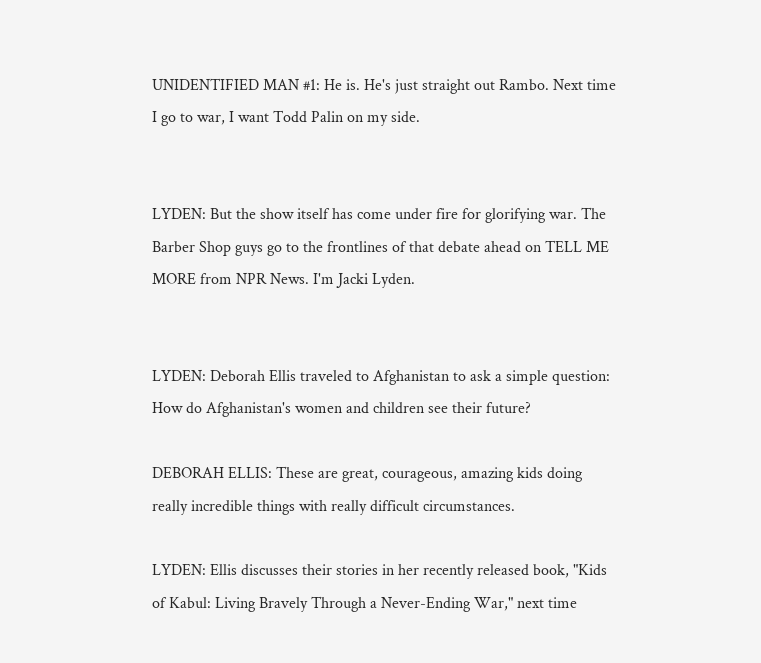UNIDENTIFIED MAN #1: He is. He's just straight out Rambo. Next time I go to war, I want Todd Palin on my side.


LYDEN: But the show itself has come under fire for glorifying war. The Barber Shop guys go to the frontlines of that debate ahead on TELL ME MORE from NPR News. I'm Jacki Lyden.


LYDEN: Deborah Ellis traveled to Afghanistan to ask a simple question: How do Afghanistan's women and children see their future?

DEBORAH ELLIS: These are great, courageous, amazing kids doing really incredible things with really difficult circumstances.

LYDEN: Ellis discusses their stories in her recently released book, "Kids of Kabul: Living Bravely Through a Never-Ending War," next time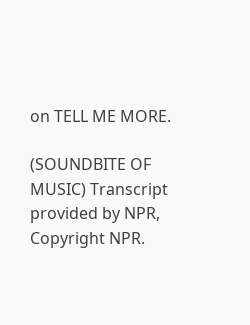on TELL ME MORE.

(SOUNDBITE OF MUSIC) Transcript provided by NPR, Copyright NPR.